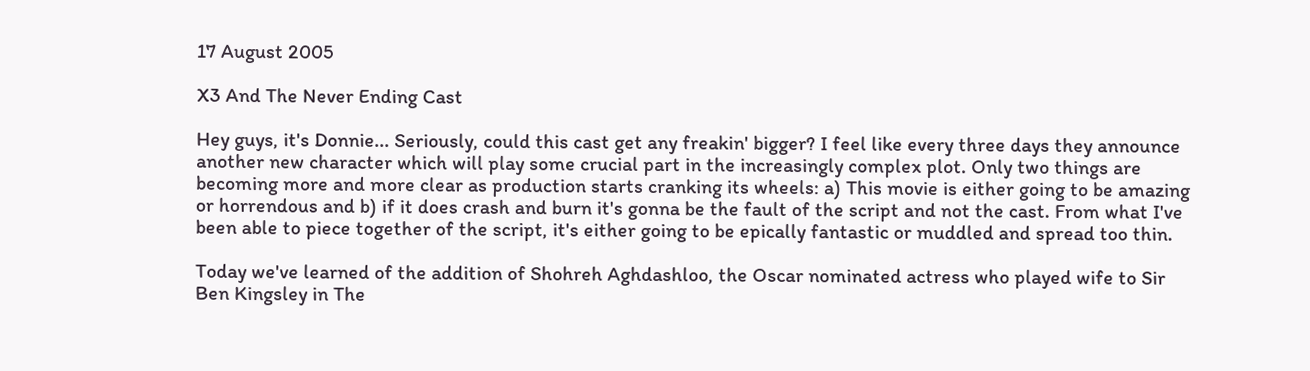17 August 2005

X3 And The Never Ending Cast

Hey guys, it's Donnie... Seriously, could this cast get any freakin' bigger? I feel like every three days they announce another new character which will play some crucial part in the increasingly complex plot. Only two things are becoming more and more clear as production starts cranking its wheels: a) This movie is either going to be amazing or horrendous and b) if it does crash and burn it's gonna be the fault of the script and not the cast. From what I've been able to piece together of the script, it's either going to be epically fantastic or muddled and spread too thin.

Today we've learned of the addition of Shohreh Aghdashloo, the Oscar nominated actress who played wife to Sir Ben Kingsley in The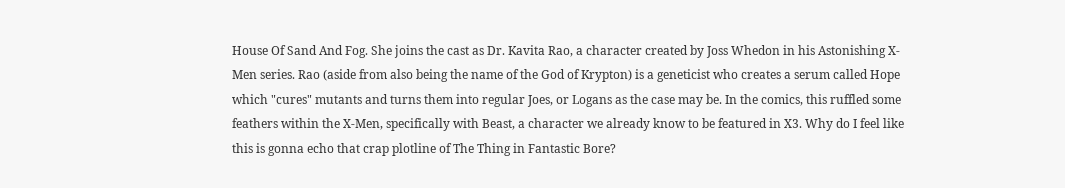House Of Sand And Fog. She joins the cast as Dr. Kavita Rao, a character created by Joss Whedon in his Astonishing X-Men series. Rao (aside from also being the name of the God of Krypton) is a geneticist who creates a serum called Hope which "cures" mutants and turns them into regular Joes, or Logans as the case may be. In the comics, this ruffled some feathers within the X-Men, specifically with Beast, a character we already know to be featured in X3. Why do I feel like this is gonna echo that crap plotline of The Thing in Fantastic Bore?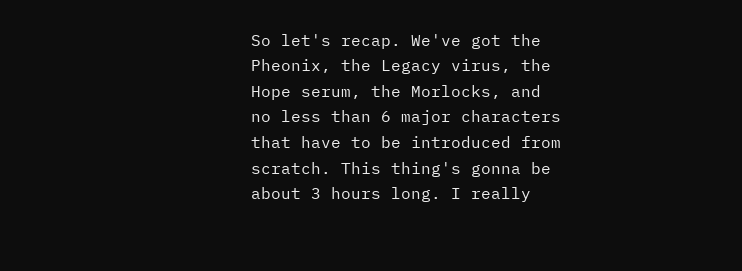So let's recap. We've got the Pheonix, the Legacy virus, the Hope serum, the Morlocks, and no less than 6 major characters that have to be introduced from scratch. This thing's gonna be about 3 hours long. I really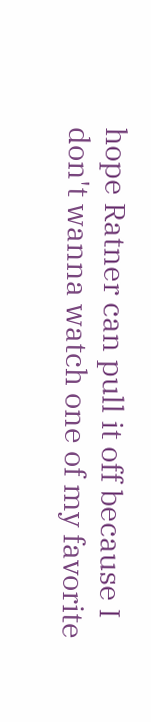hope Ratner can pull it off because I don't wanna watch one of my favorite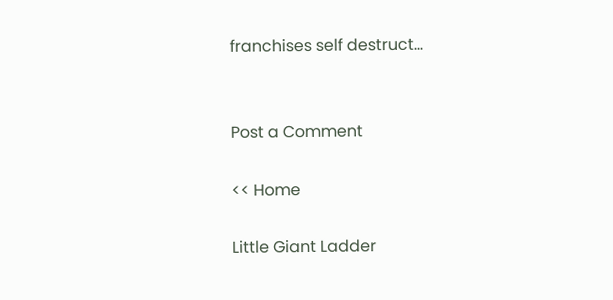franchises self destruct...


Post a Comment

<< Home

Little Giant Ladder